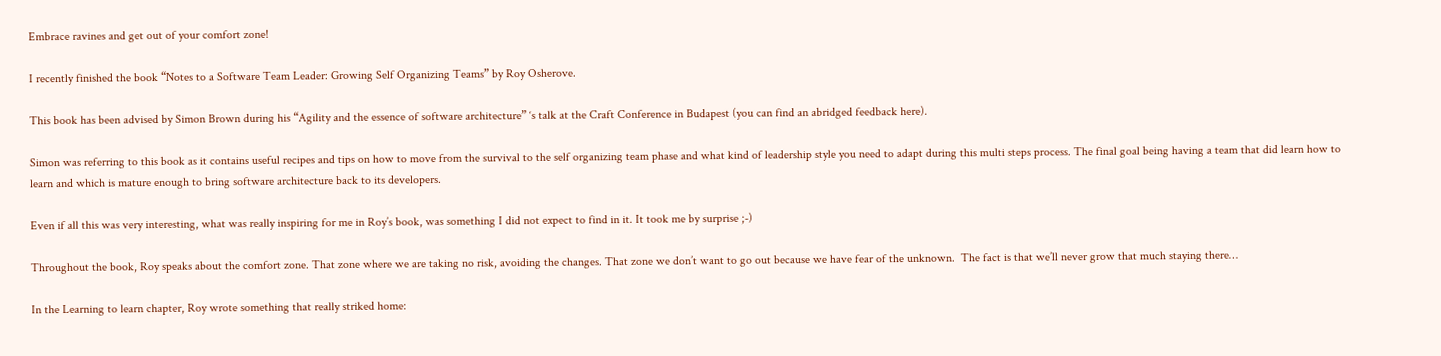Embrace ravines and get out of your comfort zone!

I recently finished the book “Notes to a Software Team Leader: Growing Self Organizing Teams” by Roy Osherove.

This book has been advised by Simon Brown during his “Agility and the essence of software architecture” ‘s talk at the Craft Conference in Budapest (you can find an abridged feedback here).

Simon was referring to this book as it contains useful recipes and tips on how to move from the survival to the self organizing team phase and what kind of leadership style you need to adapt during this multi steps process. The final goal being having a team that did learn how to learn and which is mature enough to bring software architecture back to its developers.

Even if all this was very interesting, what was really inspiring for me in Roy’s book, was something I did not expect to find in it. It took me by surprise ;-)

Throughout the book, Roy speaks about the comfort zone. That zone where we are taking no risk, avoiding the changes. That zone we don’t want to go out because we have fear of the unknown.  The fact is that we’ll never grow that much staying there…

In the Learning to learn chapter, Roy wrote something that really striked home: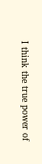I think the true power of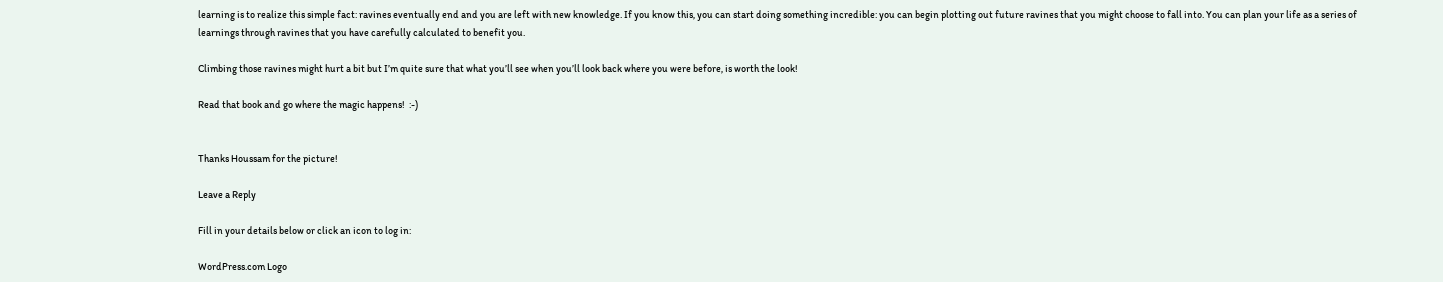learning is to realize this simple fact: ravines eventually end and you are left with new knowledge. If you know this, you can start doing something incredible: you can begin plotting out future ravines that you might choose to fall into. You can plan your life as a series of learnings through ravines that you have carefully calculated to benefit you.

Climbing those ravines might hurt a bit but I’m quite sure that what you’ll see when you’ll look back where you were before, is worth the look!

Read that book and go where the magic happens!  :-)


Thanks Houssam for the picture!

Leave a Reply

Fill in your details below or click an icon to log in:

WordPress.com Logo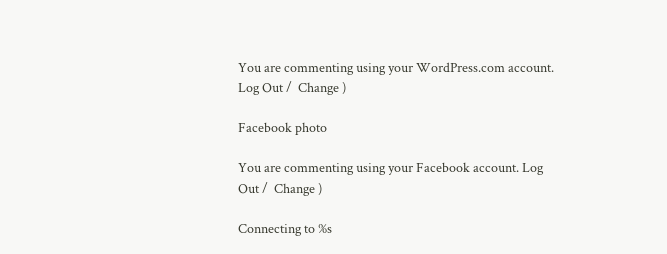You are commenting using your WordPress.com account. Log Out /  Change )

Facebook photo

You are commenting using your Facebook account. Log Out /  Change )

Connecting to %s